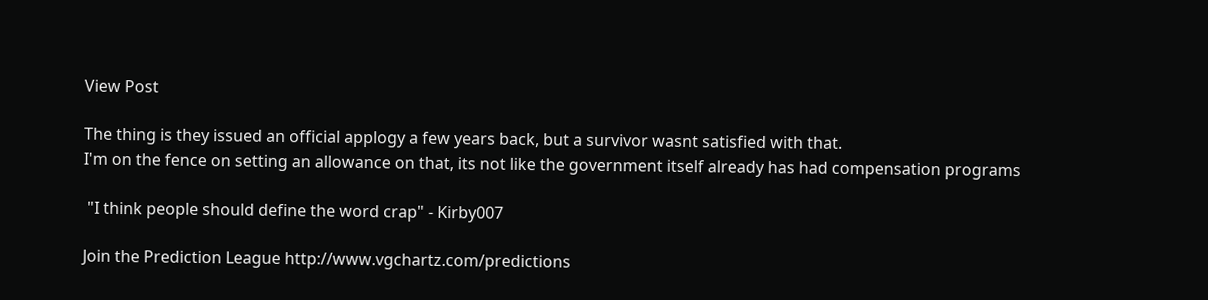View Post

The thing is they issued an official applogy a few years back, but a survivor wasnt satisfied with that.
I'm on the fence on setting an allowance on that, its not like the government itself already has had compensation programs

 "I think people should define the word crap" - Kirby007

Join the Prediction League http://www.vgchartz.com/predictions